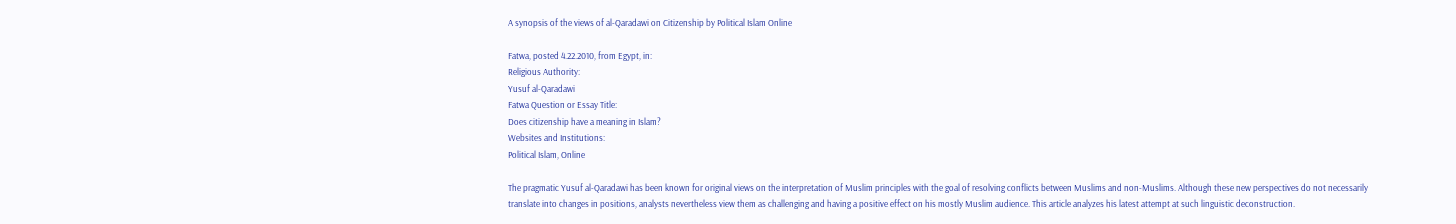A synopsis of the views of al-Qaradawi on Citizenship by Political Islam Online

Fatwa, posted 4.22.2010, from Egypt, in:
Religious Authority:
Yusuf al-Qaradawi
Fatwa Question or Essay Title:
Does citizenship have a meaning in Islam?
Websites and Institutions:
Political Islam, Online

The pragmatic Yusuf al-Qaradawi has been known for original views on the interpretation of Muslim principles with the goal of resolving conflicts between Muslims and non-Muslims. Although these new perspectives do not necessarily translate into changes in positions, analysts nevertheless view them as challenging and having a positive effect on his mostly Muslim audience. This article analyzes his latest attempt at such linguistic deconstruction.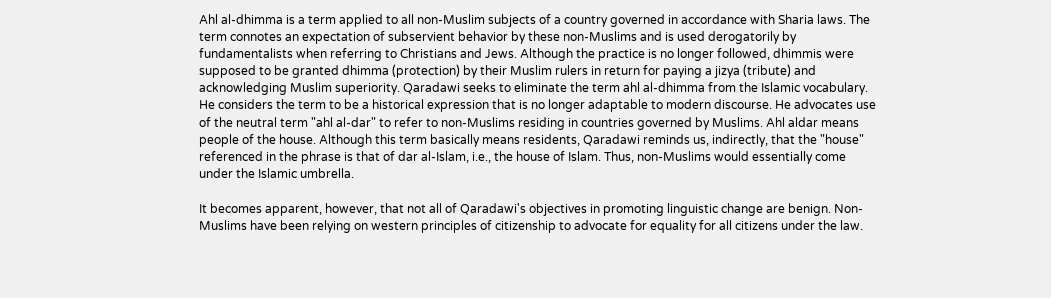Ahl al-dhimma is a term applied to all non-Muslim subjects of a country governed in accordance with Sharia laws. The term connotes an expectation of subservient behavior by these non-Muslims and is used derogatorily by fundamentalists when referring to Christians and Jews. Although the practice is no longer followed, dhimmis were supposed to be granted dhimma (protection) by their Muslim rulers in return for paying a jizya (tribute) and acknowledging Muslim superiority. Qaradawi seeks to eliminate the term ahl al-dhimma from the Islamic vocabulary. He considers the term to be a historical expression that is no longer adaptable to modern discourse. He advocates use of the neutral term "ahl al-dar" to refer to non-Muslims residing in countries governed by Muslims. Ahl aldar means people of the house. Although this term basically means residents, Qaradawi reminds us, indirectly, that the "house" referenced in the phrase is that of dar al-Islam, i.e., the house of Islam. Thus, non-Muslims would essentially come under the Islamic umbrella.

It becomes apparent, however, that not all of Qaradawi's objectives in promoting linguistic change are benign. Non-Muslims have been relying on western principles of citizenship to advocate for equality for all citizens under the law.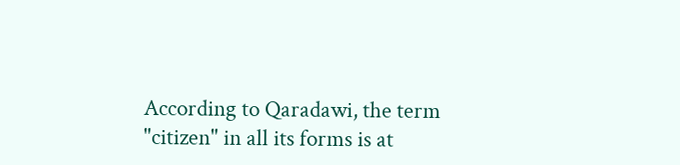According to Qaradawi, the term "citizen" in all its forms is at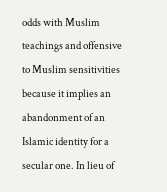odds with Muslim teachings and offensive to Muslim sensitivities because it implies an abandonment of an Islamic identity for a secular one. In lieu of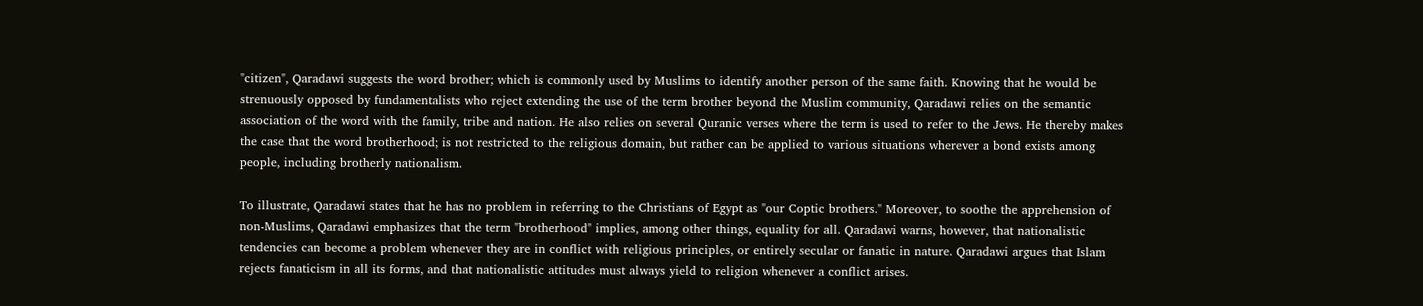"citizen", Qaradawi suggests the word brother; which is commonly used by Muslims to identify another person of the same faith. Knowing that he would be strenuously opposed by fundamentalists who reject extending the use of the term brother beyond the Muslim community, Qaradawi relies on the semantic association of the word with the family, tribe and nation. He also relies on several Quranic verses where the term is used to refer to the Jews. He thereby makes the case that the word brotherhood; is not restricted to the religious domain, but rather can be applied to various situations wherever a bond exists among people, including brotherly nationalism.

To illustrate, Qaradawi states that he has no problem in referring to the Christians of Egypt as "our Coptic brothers." Moreover, to soothe the apprehension of non-Muslims, Qaradawi emphasizes that the term "brotherhood" implies, among other things, equality for all. Qaradawi warns, however, that nationalistic tendencies can become a problem whenever they are in conflict with religious principles, or entirely secular or fanatic in nature. Qaradawi argues that Islam rejects fanaticism in all its forms, and that nationalistic attitudes must always yield to religion whenever a conflict arises.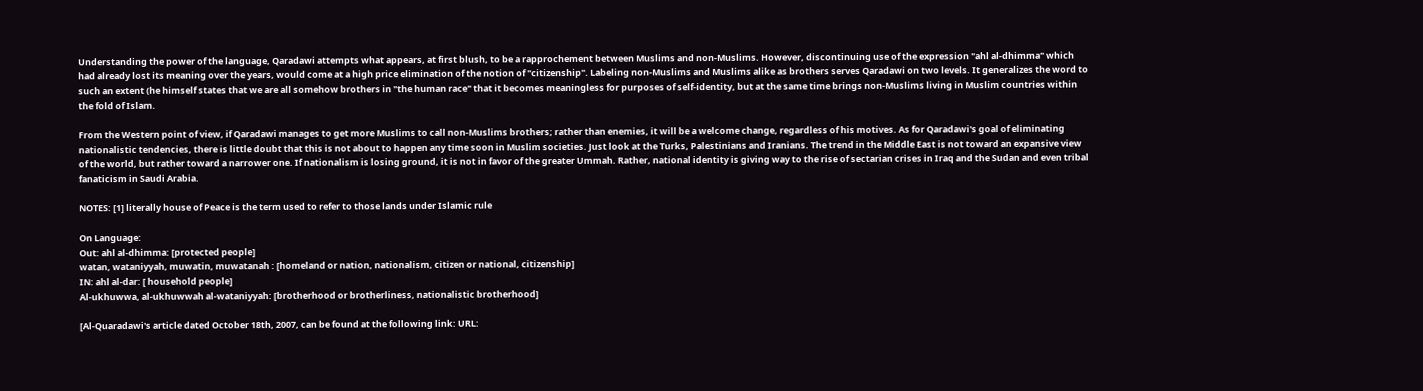Understanding the power of the language, Qaradawi attempts what appears, at first blush, to be a rapprochement between Muslims and non-Muslims. However, discontinuing use of the expression "ahl al-dhimma" which had already lost its meaning over the years, would come at a high price elimination of the notion of "citizenship". Labeling non-Muslims and Muslims alike as brothers serves Qaradawi on two levels. It generalizes the word to such an extent (he himself states that we are all somehow brothers in "the human race" that it becomes meaningless for purposes of self-identity, but at the same time brings non-Muslims living in Muslim countries within the fold of Islam.

From the Western point of view, if Qaradawi manages to get more Muslims to call non-Muslims brothers; rather than enemies, it will be a welcome change, regardless of his motives. As for Qaradawi's goal of eliminating nationalistic tendencies, there is little doubt that this is not about to happen any time soon in Muslim societies. Just look at the Turks, Palestinians and Iranians. The trend in the Middle East is not toward an expansive view of the world, but rather toward a narrower one. If nationalism is losing ground, it is not in favor of the greater Ummah. Rather, national identity is giving way to the rise of sectarian crises in Iraq and the Sudan and even tribal fanaticism in Saudi Arabia.

NOTES: [1] literally house of Peace is the term used to refer to those lands under Islamic rule

On Language:
Out: ahl al-dhimma: [protected people]
watan, wataniyyah, muwatin, muwatanah : [homeland or nation, nationalism, citizen or national, citizenship]
IN: ahl al-dar: [ household people]
Al-ukhuwwa, al-ukhuwwah al-wataniyyah: [brotherhood or brotherliness, nationalistic brotherhood]

[Al-Quaradawi's article dated October 18th, 2007, can be found at the following link: URL: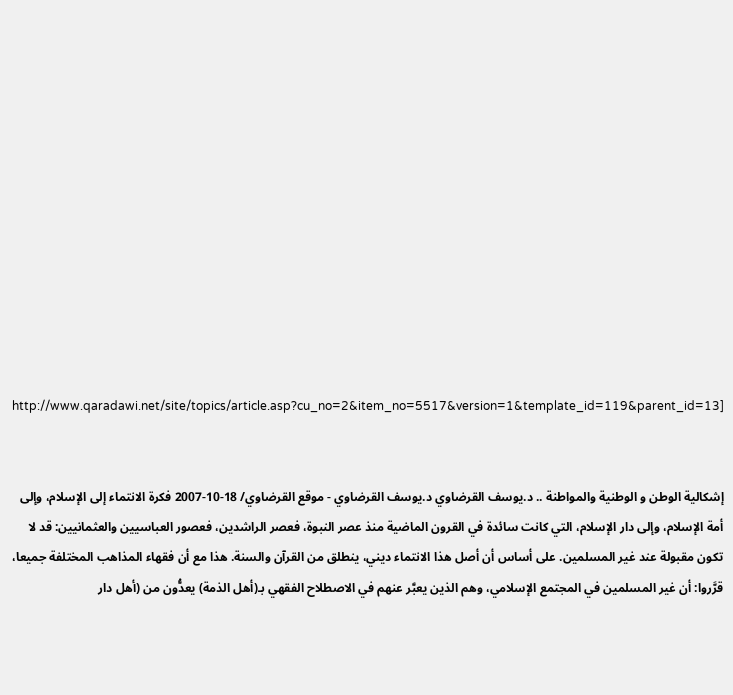http://www.qaradawi.net/site/topics/article.asp?cu_no=2&item_no=5517&version=1&template_id=119&parent_id=13]


إشكالية الوطن و الوطنية والمواطنة .. د.يوسف القرضاوي د.يوسف القرضاوي - موقع القرضاوي/ 18-10-2007 فكرة الانتماء إلى الإسلام، وإلى أمة الإسلام، وإلى دار الإسلام، التي كانت سائدة في القرون الماضية منذ عصر النبوة، فعصر الراشدين، فعصور العباسيين والعثمانيين: قد لا تكون مقبولة عند غير المسلمين. على أساس أن أصل هذا الانتماء ديني، ينطلق من القرآن والسنة. هذا مع أن فقهاء المذاهب المختلفة جميعا، قرَّروا: أن غير المسلمين في المجتمع الإسلامي، وهم الذين يعبَّر عنهم في الاصطلاح الفقهي بـ(أهل الذمة) يعدُّون من (أهل دار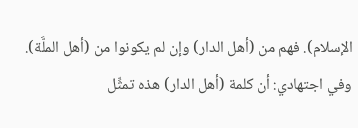الإسلام). فهم من (أهل الدار) وإن لم يكونوا من (أهل الملَّة). وفي اجتهادي: أن كلمة (أهل الدار) هذه تمثِّل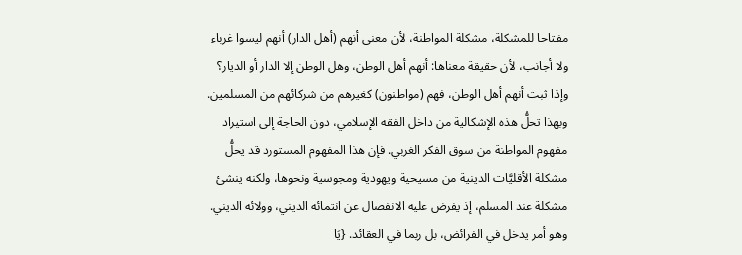مفتاحا للمشكلة، مشكلة المواطنة، لأن معنى أنهم (أهل الدار) أنهم ليسوا غرباء ولا أجانب، لأن حقيقة معناها: أنهم أهل الوطن، وهل الوطن إلا الدار أو الديار؟ وإذا ثبت أنهم أهل الوطن، فهم (مواطنون) كغيرهم من شركائهم من المسلمين. وبهذا تحلُّ هذه الإشكالية من داخل الفقه الإسلامي، دون الحاجة إلى استيراد مفهوم المواطنة من سوق الفكر الغربي. فإن هذا المفهوم المستورد قد يحلُّ مشكلة الأقليَّات الدينية من مسيحية ويهودية ومجوسية ونحوها، ولكنه ينشئ مشكلة عند المسلم، إذ يفرض عليه الانفصال عن انتمائه الديني، وولائه الديني. وهو أمر يدخل في الفرائض، بل ربما في العقائد. {يَا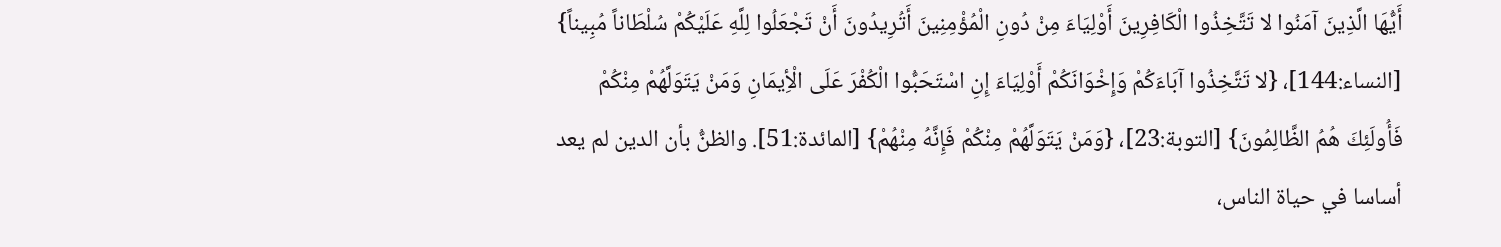أَيُّهَا الَّذِينَ آمَنُوا لا تَتَّخِذُوا الْكَافِرِينَ أَوْلِيَاءَ مِنْ دُونِ الْمُؤْمِنِينَ أَتُرِيدُونَ أَنْ تَجْعَلُوا لِلَّهِ عَلَيْكُمْ سُلْطَاناً مُبِيناً} [النساء:144]، {لا تَتَّخِذُوا آبَاءَكُمْ وَإِخْوَانَكُمْ أَوْلِيَاءَ إِنِ اسْتَحَبُّوا الْكُفْرَ عَلَى الْأِيمَانِ وَمَنْ يَتَوَلَّهُمْ مِنْكُمْ فَأُولَئِكَ هُمُ الظَّالِمُونَ} [التوبة:23]، {وَمَنْ يَتَوَلَّهُمْ مِنْكُمْ فَإِنَّهُ مِنْهُمْ} [المائدة:51]. والظنُّ بأن الدين لم يعد أساسا في حياة الناس،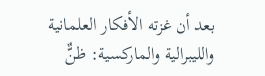بعد أن غزته الأفكار العلمانية والليبرالية والماركسية: ظنٌّ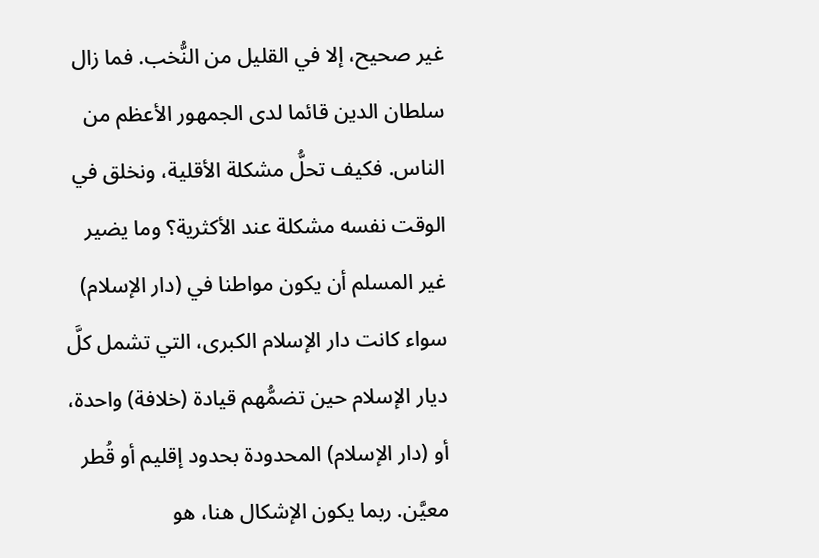غير صحيح، إلا في القليل من النُّخب. فما زال سلطان الدين قائما لدى الجمهور الأعظم من الناس. فكيف تحلُّ مشكلة الأقلية، ونخلق في الوقت نفسه مشكلة عند الأكثرية؟ وما يضير غير المسلم أن يكون مواطنا في (دار الإسلام) سواء كانت دار الإسلام الكبرى، التي تشمل كلَّ ديار الإسلام حين تضمُّهم قيادة (خلافة) واحدة، أو (دار الإسلام) المحدودة بحدود إقليم أو قُطر معيَّن. ربما يكون الإشكال هنا، هو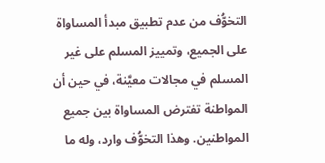التخوُّف من عدم تطبيق مبدأ المساواة على الجميع، وتمييز المسلم على غير المسلم في مجالات معيَّنة، في حين أن المواطنة تفترض المساواة بين جميع المواطنين. وهذا التخوُّف وارد، وله ما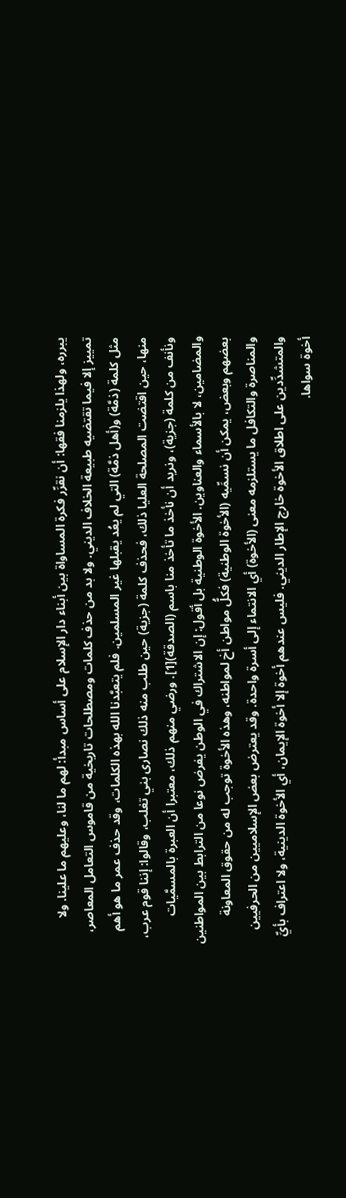يبرره، ولهذا يلزمنا فقها: أن نقرِّر فكرة المساواة بين أبناء دار الإسلام على أساس مبدأ: لهم ما لنا، وعليهم ما علينا. ولا تمييز إلا فيما تقتضيه طبيعة الخلاف الديني. ولا بد من حذف كلمات ومصطلحات تاريخية من قاموس التعامل المعاصر، مثل كلمة (ذمَّة) و(أهل ذمَّة) التي لم يعُد يقبلها غير المسلمين. فلم يتعبَّدنا الله بهذه الكلمات، وقد حذف عمر ما هو أهم منها، حين اقتضت المصلحة العليا ذلك، فحذف كلمة (جزية) حين طلب منه ذلك نصارى بني تغلب، وقالوا: إننا قوم عرب، ونأنف من كلمة (جزية)، ونريد أن نأخذ ما تأخذ منا باسم (الصدقة)[1]. ورضي منهم ذلك، معتبرا أن العبرة بالمسمَّيات والمضامين، لا بالأسماء والعناوين. الأخوة الوطنية بل أقول: إن الاشتراك في الوطن يفرض نوعا من الترابط بين المواطنين بعضهم وبعض، يمكن أن نسمِّيه (الأخوة الوطنية) فكلُّ مواطن أخ لمواطنه، وهذه الأخوة توجب له من حقوق المعاونة والمناصرة والتكافل ما يستلزمه معنى (الأخوة) أي الانتماء إلى أسرة واحدة. وقد يعترض بعض الإسلاميين من الحرفيين والمتشدِّدين على اطلاق الأخوة خارج الإطار الديني. فليس عندهم أخوة إلا أخوة الإيمان، أي الأخوة الدينية، ولا اعتراف بأيِّ أخوة سواها.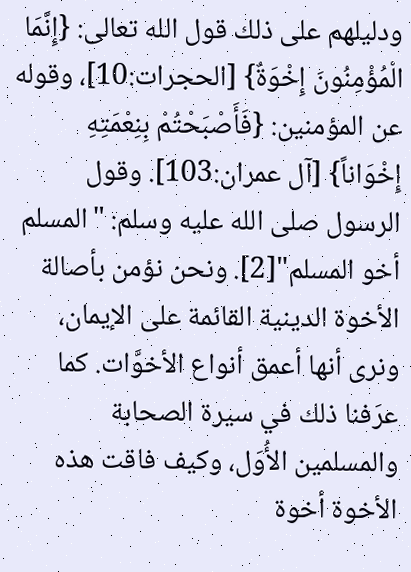ودليلهم على ذلك قول الله تعالى: {إِنَّمَا الْمُؤْمِنُونَ إِخْوَةٌ} [الحجرات:10]، وقوله عن المؤمنين: {فَأَصْبَحْتُمْ بِنِعْمَتِهِ إِخْوَاناً} [آل عمران:103]. وقول الرسول صلى الله عليه وسلم: "المسلم أخو المسلم"[2]. ونحن نؤمن بأصالة الأخوة الدينية القائمة على الإيمان، ونرى أنها أعمق أنواع الأخوَّات. كما عرَفنا ذلك في سيرة الصحابة والمسلمين الأُوَل، وكيف فاقت هذه الأخوة أخوة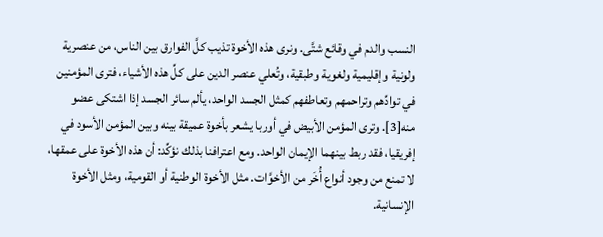النسب والدم في وقائع شتَّى. ونرى هذه الأخوة تذيب كلَّ الفوارق بين الناس، من عنصرية ولونية وإقليمية ولغوية وطبقية، وتُعلي عنصر الدين على كلِّ هذه الأشياء، فترى المؤمنين في توادِّهم وتراحمهم وتعاطفهم كمثل الجسد الواحد، يألم سائر الجسد إذا اشتكى عضو منه[3]. وترى المؤمن الأبيض في أوربا يشعر بأخوة عميقة بينه وبين المؤمن الأسود في إفريقيا، فقد ربط بينهما الإيمان الواحد. ومع اعترافنا بذلك نؤكِّد: أن هذه الأخوة على عمقها، لا تمنع من وجود أنواع أُخَر من الأخوَّات. مثل الأخوة الوطنية أو القومية، ومثل الأخوة الإنسانية.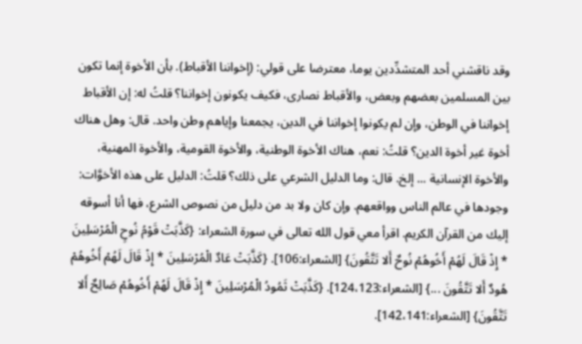وقد ناقشني أحد المتشدِّدين يوما، معترضا على قولي: (إخواننا الأقباط). بأن الأخوة إنما تكون بين المسلمين بعضهم وبعض، والأقباط نصارى، فكيف يكونون إخواننا؟ قلتُ له: إن الأقباط إخواننا في الوطن، وإن لم يكونوا إخواننا في الدين، يجمعنا وإياهم وطن واحد. قال: وهل هناك أخوة غير أخوة الدين؟ قلتُ: نعم، هناك الأخوة الوطنية، والأخوة القومية، والأخوة المهنية، والأخوة الإنسانية ... إلخ. قال: وما الدليل الشرعي على ذلك؟ قلتُ: الدليل على هذه الأخوَّات: وجودها في عالم الناس وواقعهم. وإن كان ولا بد من دليل من نصوص الشرع، فها أنا أسوقه إليك من القرآن الكريم. اقرأ معي قول الله تعالى في سورة الشعراء: {كَذَّبَتْ قَوْمُ نُوحٍ الْمُرْسَلِينَ * إِذْ قَالَ لَهُمْ أَخُوهُمْ نُوحٌ أَلا تَتَّقُونَ} [الشعراء:106]. {كَذَّبَتْ عَادٌ الْمُرْسَلِينَ * إِذْ قَالَ لَهُمْ أَخُوهُمْ هُودٌ أَلا تَتَّقُونَ ...} [الشعراء:124،123]. {كَذَّبَتْ ثَمُودُ الْمُرْسَلِينَ * إِذْ قَالَ لَهُمْ أَخُوهُمْ صَالِحٌ أَلا تَتَّقُونَ} [الشعراء:142،141].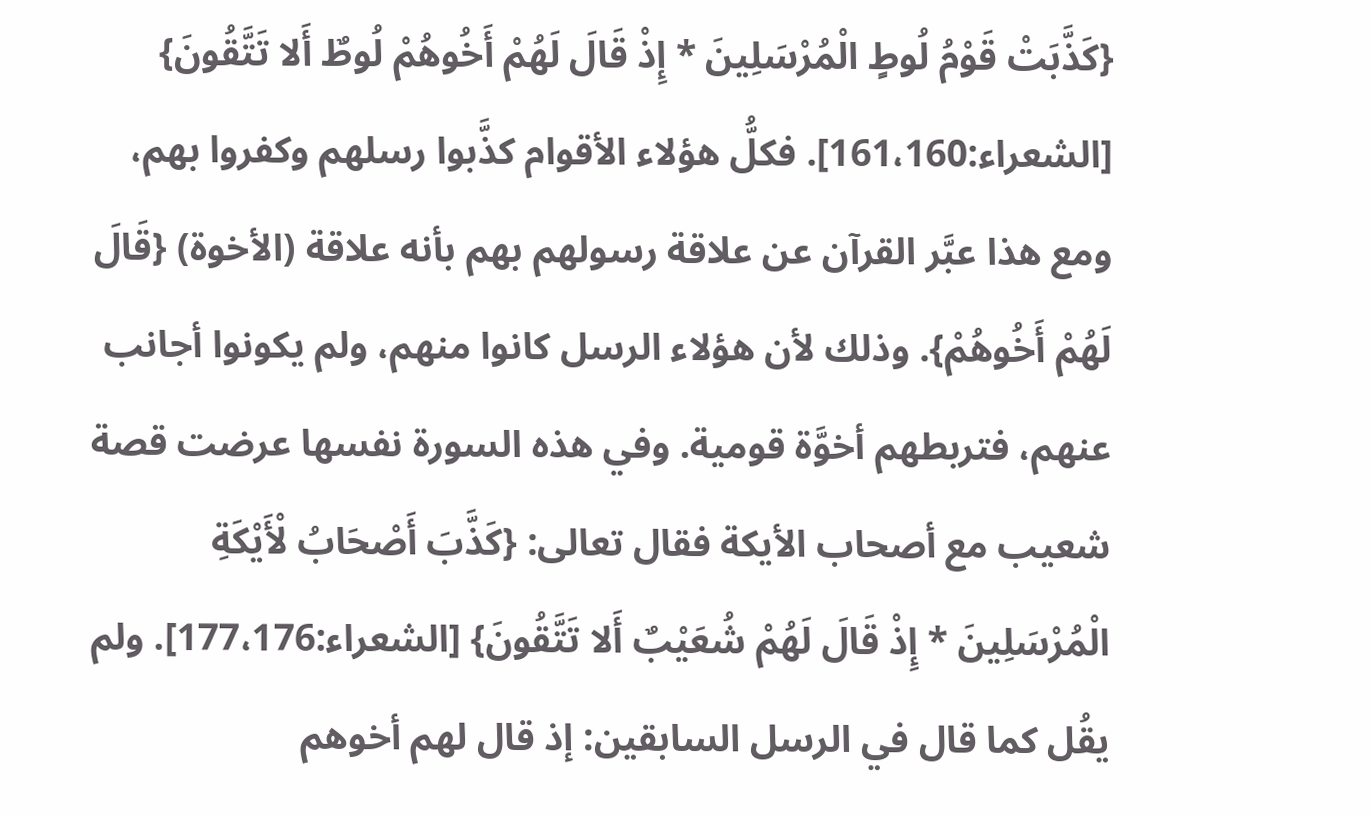{كَذَّبَتْ قَوْمُ لُوطٍ الْمُرْسَلِينَ * إِذْ قَالَ لَهُمْ أَخُوهُمْ لُوطٌ أَلا تَتَّقُونَ} [الشعراء:161،160]. فكلُّ هؤلاء الأقوام كذَّبوا رسلهم وكفروا بهم، ومع هذا عبَّر القرآن عن علاقة رسولهم بهم بأنه علاقة (الأخوة) {قَالَ لَهُمْ أَخُوهُمْ}. وذلك لأن هؤلاء الرسل كانوا منهم، ولم يكونوا أجانب عنهم، فتربطهم أخوَّة قومية. وفي هذه السورة نفسها عرضت قصة شعيب مع أصحاب الأيكة فقال تعالى: {كَذَّبَ أَصْحَابُ لْأَيْكَةِ الْمُرْسَلِينَ * إِذْ قَالَ لَهُمْ شُعَيْبٌ أَلا تَتَّقُونَ} [الشعراء:177،176]. ولم يقُل كما قال في الرسل السابقين: إذ قال لهم أخوهم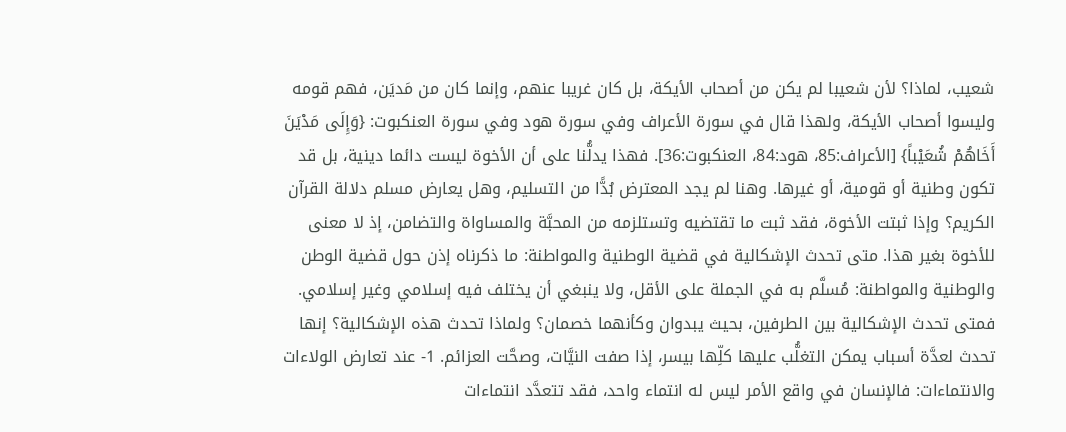شعيب، لماذا؟ لأن شعيبا لم يكن من أصحاب الأيكة، بل كان غريبا عنهم، وإنما كان من مَديَن، فهم قومه وليسوا أصحاب الأيكة، ولهذا قال في سورة الأعراف وفي سورة هود وفي سورة العنكبوت: {وَإِلَى مَدْيَنَ أَخَاهُمْ شُعَيْباً} [الأعراف:85، هود:84، العنكبوت:36]. فهذا يدلُّنا على أن الأخوة ليست دائما دينية، بل قد تكون وطنية أو قومية، أو غيرها. وهنا لم يجد المعترض بُدًّا من التسليم، وهل يعارض مسلم دلالة القرآن الكريم؟ وإذا ثبتت الأخوة، فقد ثبت ما تقتضيه وتستلزمه من المحبَّة والمساواة والتضامن، إذ لا معنى للأخوة بغير هذا. متى تحدث الإشكالية في قضية الوطنية والمواطنة: ما ذكرناه إذن حول قضية الوطن والوطنية والمواطنة: مُسلَّم به في الجملة على الأقل، ولا ينبغي أن يختلف فيه إسلامي وغير إسلامي. فمتى تحدث الإشكالية بين الطرفين، بحيث يبدوان وكأنهما خصمان؟ ولماذا تحدث هذه الإشكالية؟ إنها تحدث لعدَّة أسباب يمكن التغلُّب عليها كلِّها بيسر، إذا صفت النيَّات، وصحَّت العزائم. 1- عند تعارض الولاءات والانتماءات: فالإنسان في واقع الأمر ليس له انتماء واحد، فقد تتعدَّد انتماءات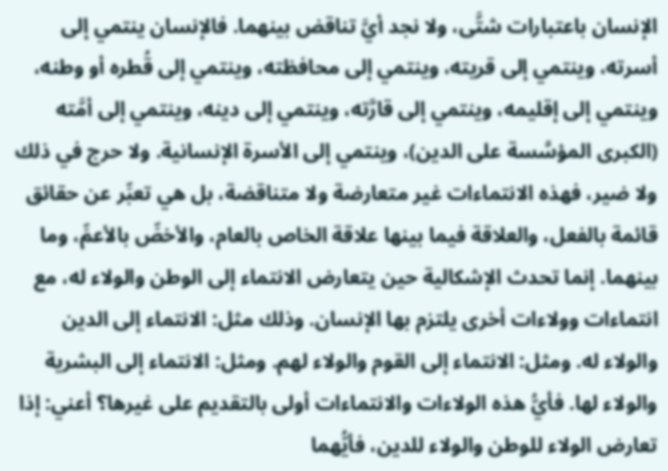الإنسان باعتبارات شتَّى، ولا نجد أيَّ تناقض بينهما. فالإنسان ينتمي إلى أسرته، وينتمي إلى قريته، وينتمي إلى محافظته، وينتمي إلى قُطره أو وطنه، وينتمي إلى إقليمه، وينتمي إلى قارَّته، وينتمي إلى دينه، وينتمي إلى أمَّته (الكبرى المؤسَّسة على الدين)، وينتمي إلى الأسرة الإنسانية. ولا حرج في ذلك ولا ضير، فهذه الانتماءات غير متعارضة ولا متناقضة، بل هي تعبِّر عن حقائق قائمة بالفعل، والعلاقة فيما بينها علاقة الخاص بالعام، والأخصِّ بالأعمِّ، وما بينهما. إنما تحدث الإشكالية حين يتعارض الانتماء إلى الوطن والولاء له، مع انتماءات وولاءات أخرى يلتزم بها الإنسان. وذلك مثل: الانتماء إلى الدين والولاء له. ومثل: الانتماء إلى القوم والولاء لهم. ومثل: الانتماء إلى البشرية والولاء لها. فأيُّ هذه الولاءات والانتماءات أولى بالتقديم على غيرها؟ أعني: إذا تعارض الولاء للوطن والولاء للدين، فأيُّهما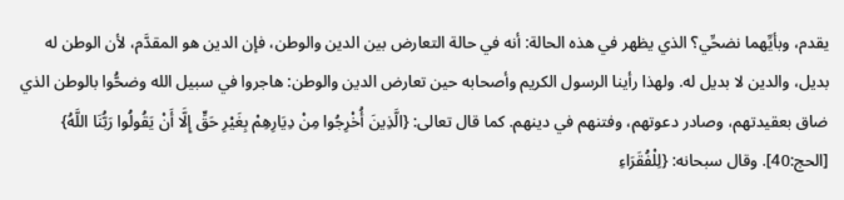يقدم، وبأيِّهما نضحِّي؟ الذي يظهر في هذه الحالة: أنه في حالة التعارض بين الدين والوطن، فإن الدين هو المقدَّم، لأن الوطن له بديل، والدين لا بديل له. ولهذا رأينا الرسول الكريم وأصحابه حين تعارض الدين والوطن: هاجروا في سبيل الله وضحُّوا بالوطن الذي ضاق بعقيدتهم، وصادر دعوتهم، وفتنهم في دينهم. كما قال تعالى: {الَّذِينَ أُخْرِجُوا مِنْ دِيَارِهِمْ بِغَيْرِ حَقٍّ إِلَّا أَنْ يَقُولُوا رَبُّنَا اللَّهُ} [الحج:40]. وقال سبحانه: {لِلْفُقَرَاءِ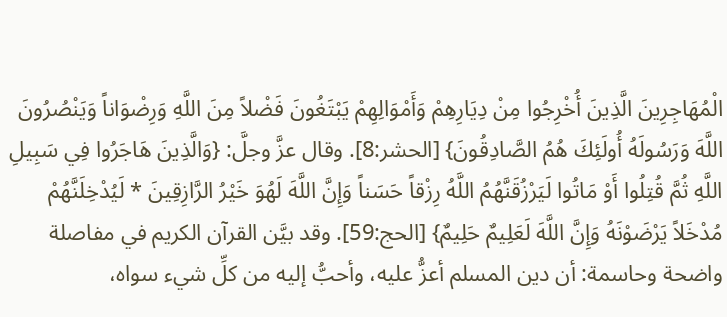الْمُهَاجِرِينَ الَّذِينَ أُخْرِجُوا مِنْ دِيَارِهِمْ وَأَمْوَالِهِمْ يَبْتَغُونَ فَضْلاً مِنَ اللَّهِ وَرِضْوَاناً وَيَنْصُرُونَ اللَّهَ وَرَسُولَهُ أُولَئِكَ هُمُ الصَّادِقُونَ} [الحشر:8]. وقال عزَّ وجلَّ: {وَالَّذِينَ هَاجَرُوا فِي سَبِيلِ اللَّهِ ثُمَّ قُتِلُوا أَوْ مَاتُوا لَيَرْزُقَنَّهُمُ اللَّهُ رِزْقاً حَسَناً وَإِنَّ اللَّهَ لَهُوَ خَيْرُ الرَّازِقِينَ * لَيُدْخِلَنَّهُمْ مُدْخَلاً يَرْضَوْنَهُ وَإِنَّ اللَّهَ لَعَلِيمٌ حَلِيمٌ} [الحج:59]. وقد بيَّن القرآن الكريم في مفاصلة واضحة وحاسمة: أن دين المسلم أعزُّ عليه، وأحبُّ إليه من كلِّ شيء سواه،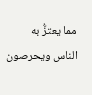مما يعتزُّ به الناس ويحرصون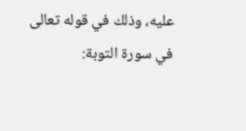عليه، وذلك في قوله تعالى في سورة التوبة: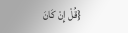{قُلْ إِنْ كَانَ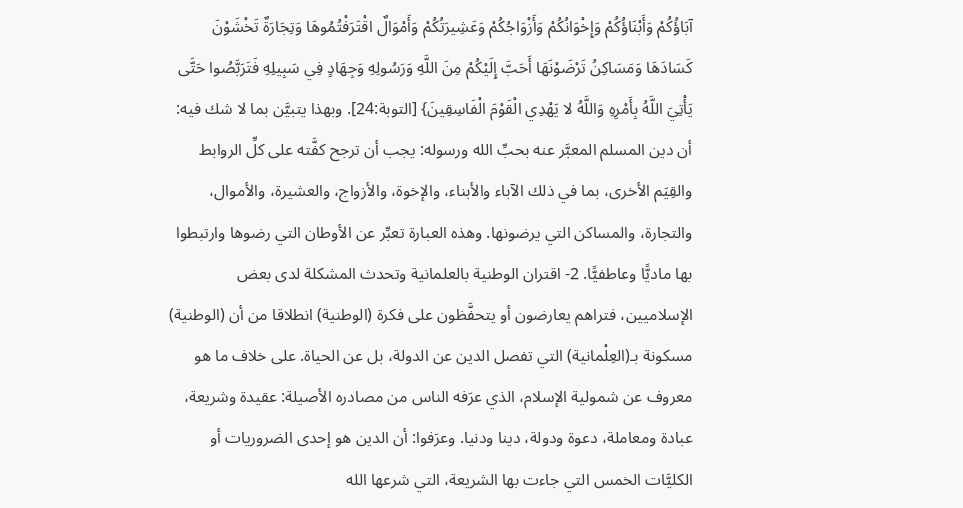آبَاؤُكُمْ وَأَبْنَاؤُكُمْ وَإِخْوَانُكُمْ وَأَزْوَاجُكُمْ وَعَشِيرَتُكُمْ وَأَمْوَالٌ اقْتَرَفْتُمُوهَا وَتِجَارَةٌ تَخْشَوْنَ كَسَادَهَا وَمَسَاكِنُ تَرْضَوْنَهَا أَحَبَّ إِلَيْكُمْ مِنَ اللَّهِ وَرَسُولِهِ وَجِهَادٍ فِي سَبِيلِهِ فَتَرَبَّصُوا حَتَّى يَأْتِيَ اللَّهُ بِأَمْرِهِ وَاللَّهُ لا يَهْدِي الْقَوْمَ الْفَاسِقِينَ} [التوبة:24]. وبهذا يتبيَّن بما لا شك فيه: أن دين المسلم المعبَّر عنه بحبِّ الله ورسوله: يجب أن ترجح كفَّته على كلِّ الروابط والقِيَم الأخرى، بما في ذلك الآباء والأبناء، والإخوة، والأزواج، والعشيرة، والأموال، والتجارة، والمساكن التي يرضونها. وهذه العبارة تعبِّر عن الأوطان التي رضوها وارتبطوا بها ماديًّا وعاطفيًّا. 2- اقتران الوطنية بالعلمانية وتحدث المشكلة لدى بعض الإسلاميين، فتراهم يعارضون أو يتحفَّظون على فكرة (الوطنية) انطلاقا من أن (الوطنية) مسكونة بـ(العِلْمانية) التي تفصل الدين عن الدولة، بل عن الحياة. على خلاف ما هو معروف عن شمولية الإسلام، الذي عرَفه الناس من مصادره الأصيلة: عقيدة وشريعة، عبادة ومعاملة، دعوة ودولة، دينا ودنيا. وعرَفوا: أن الدين هو إحدى الضروريات أو الكليَّات الخمس التي جاءت بها الشريعة، التي شرعها الله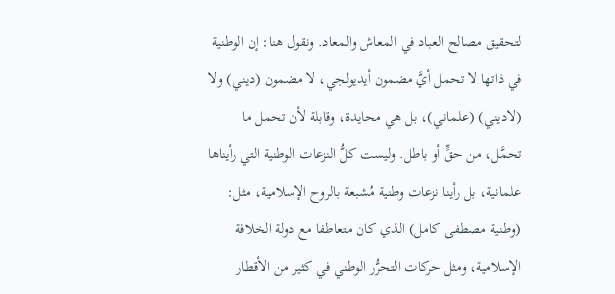لتحقيق مصالح العباد في المعاش والمعاد. ونقول هنا: إن الوطنية في ذاتها لا تحمل أيَّ مضمون أيديولجي، لا مضمون (ديني) ولا (لاديني) (علماني)، بل هي محايدة، وقابلة لأن تحمل ما تحمَّل، من حقٍّ أو باطل. وليست كلُّ النزعات الوطنية التي رأيناها علمانية، بل رأينا نزعات وطنية مُشبعة بالروح الإسلامية، مثل: (وطنية مصطفى كامل) الذي كان متعاطفا مع دولة الخلافة الإسلامية، ومثل حركات التحرُّر الوطني في كثير من الأقطار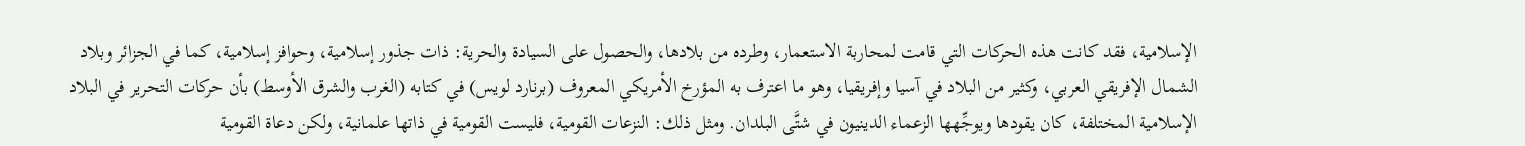الإسلامية، فقد كانت هذه الحركات التي قامت لمحاربة الاستعمار، وطرده من بلادها، والحصول على السيادة والحرية: ذات جذور إسلامية، وحوافز إسلامية، كما في الجزائر وبلاد الشمال الإفريقي العربي، وكثير من البلاد في آسيا وإفريقيا، وهو ما اعترف به المؤرخ الأمريكي المعروف (برنارد لويس) في كتابه (الغرب والشرق الأوسط) بأن حركات التحرير في البلاد الإسلامية المختلفة، كان يقودها ويوجِّهها الزعماء الدينيون في شتَّى البلدان. ومثل ذلك: النزعات القومية، فليست القومية في ذاتها علمانية، ولكن دعاة القومية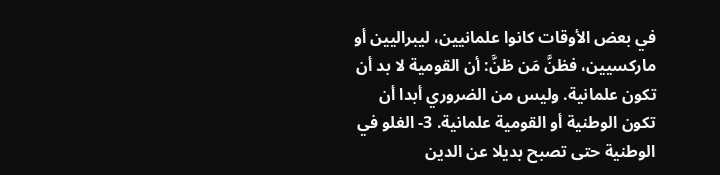في بعض الأوقات كانوا علمانيين، ليبراليين أو ماركسيين، فظنَّ مَن ظنَّ: أن القومية لا بد أن تكون علمانية. وليس من الضروري أبدا أن تكون الوطنية أو القومية علمانية. 3- الغلو في الوطنية حتى تصبح بديلا عن الدين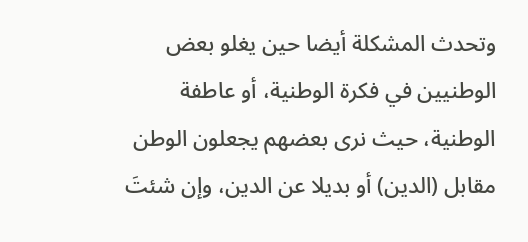وتحدث المشكلة أيضا حين يغلو بعض الوطنيين في فكرة الوطنية، أو عاطفة الوطنية، حيث نرى بعضهم يجعلون الوطن مقابل (الدين) أو بديلا عن الدين، وإن شئتَ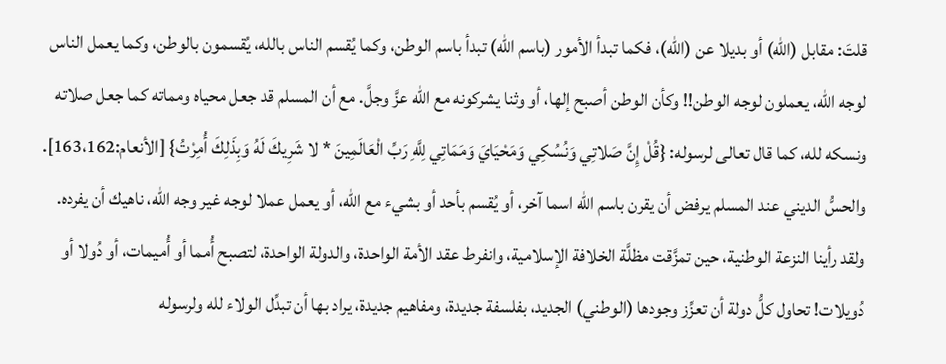قلتَ: مقابل (الله) أو بديلا عن (الله)، فكما تبدأ الأمور (باسم الله) تبدأ باسم الوطن، وكما يُقسم الناس بالله، يُقسمون بالوطن، وكما يعمل الناس لوجه الله، يعملون لوجه الوطن!! وكأن الوطن أصبح إلها، أو وثنا يشركونه مع الله عزَّ وجلَّ. مع أن المسلم قد جعل محياه ومماته كما جعل صلاته ونسكه لله، كما قال تعالى لرسوله: {قُلْ إِنَّ صَلاتِي وَنُسُكِي وَمَحْيَايَ وَمَمَاتِي لِلَّهِ رَبِّ الْعَالَمِينَ * لا شَرِيكَ لَهُ وَبِذَلِكَ أُمِرْتُ} [الأنعام:163،162]. والحسُّ الديني عند المسلم يرفض أن يقرن باسم الله اسما آخر، أو يُقسم بأحد أو بشيء مع الله، أو يعمل عملا لوجه غير وجه الله، ناهيك أن يفرده. ولقد رأينا النزعة الوطنية، حين تمزَّقت مظلَّة الخلافة الإسلامية، وانفرط عقد الأمة الواحدة، والدولة الواحدة، لتصبح أُمما أو أُميمات، أو دُولا أو دُويلات! تحاول كلُّ دولة أن تعزِّز وجودها (الوطني) الجديد، بفلسفة جديدة، ومفاهيم جديدة، يراد بها أن تبدِّل الولاء لله ولرسوله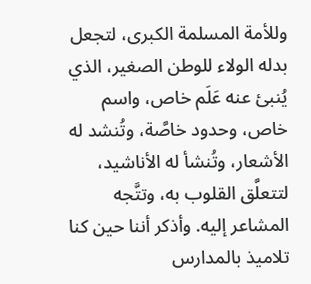وللأمة المسلمة الكبرى، لتجعل بدله الولاء للوطن الصغير، الذي يُنبئ عنه عَلَم خاص، واسم خاص، وحدود خاصَّة، وتُنشد له الأشعار، وتُنشأ له الأناشيد، لتتعلَّق القلوب به، وتتَّجه المشاعر إليه. وأذكر أننا حين كنا تلاميذ بالمدارس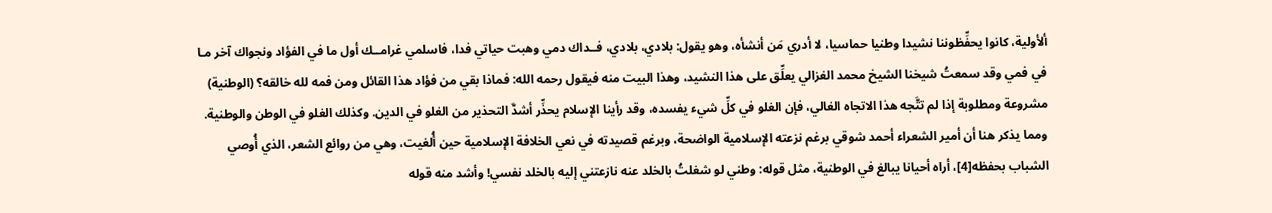ألأولية، كانوا يحفِّظوننا نشيدا وطنيا حماسيا، لا أدري مَن أنشأه، وهو يقول: بلادي، بلادي، فــداك دمي وهبت حياتي فدا، فاسلمي غرامــك أول ما في الفؤاد ونجواك آخر مـا في فمي وقد سمعتُ شيخنا الشيخ محمد الغزالي يعلِّق على هذا النشيد، وهذا البيت منه فيقول رحمه الله: فماذا بقي من فؤاد هذا القائل ومن فمه لله خالقه؟ (الوطنية) مشروعة ومطلوبة إذا لم تتَّجه هذا الاتجاه الغالي، فإن الغلو في كلِّ شيء يفسده، وقد رأينا الإسلام يحذِّر أشدَّ التحذير من الغلو في الدين. وكذلك الغلو في الوطن والوطنية. ومما يذكر هنا أن أمير الشعراء أحمد شوقي برغم نزعته الإسلامية الواضحة، وبرغم قصيدته في نعي الخلافة الإسلامية حين أُلغيت، وهي من روائع الشعر، الذي أُوصي الشباب بحفظه[4]، أراه أحيانا يبالغ في الوطنية، مثل قوله: وطني لو شغلتُ بالخلد عنه نازعتني إليه بالخلد نفسي! وأشد منه قوله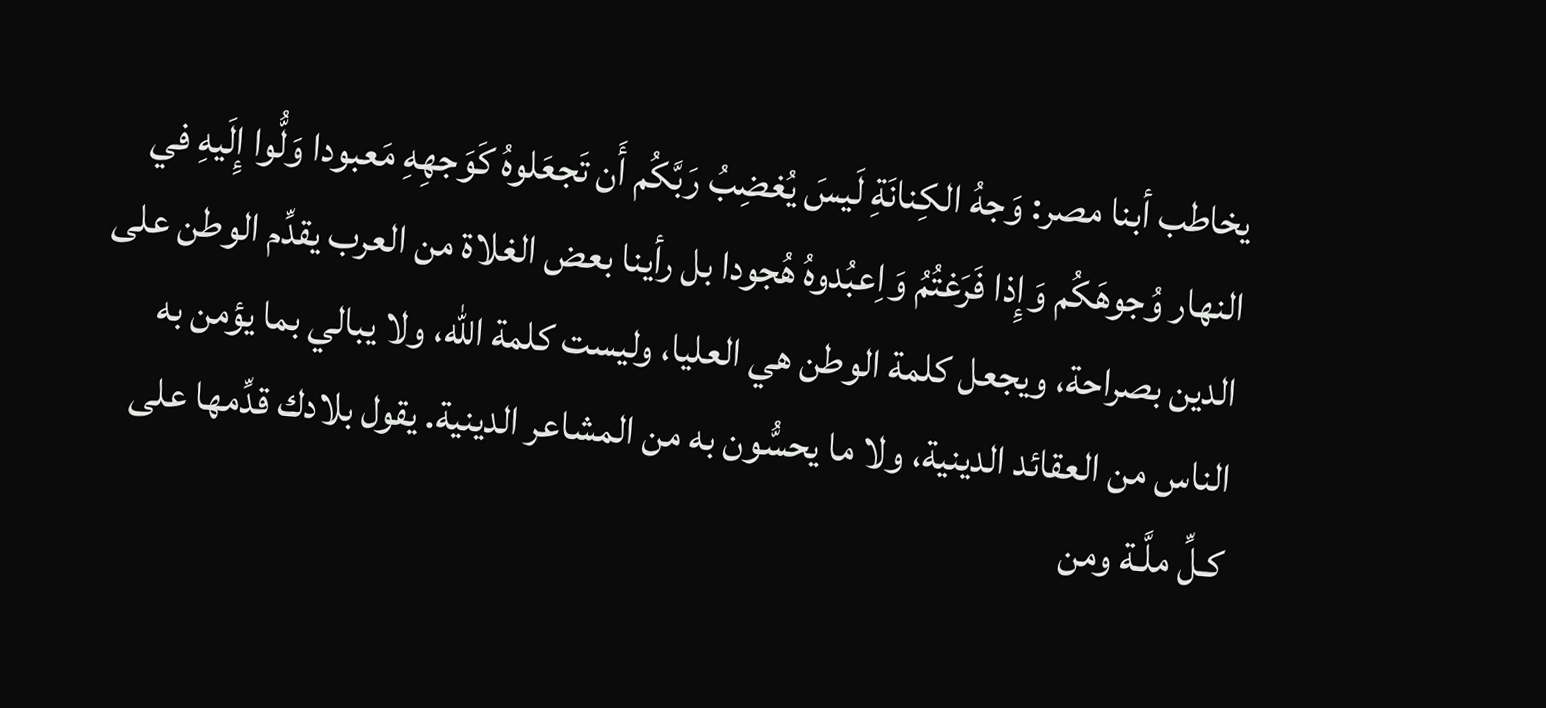يخاطب أبنا مصر: وَجهُ الكِنانَةِ لَيسَ يُغضِبُ رَبَّكُم أَن تَجعَلوهُ كَوَجهِهِ مَعبودا وَلُّوا إِلَيهِ في النهار وُجوهَكُم وَإِذا فَرَغتُمُ وَاِعبُدوهُ هُجودا بل رأينا بعض الغلاة من العرب يقدِّم الوطن على الدين بصراحة، ويجعل كلمة الوطن هي العليا، وليست كلمة الله، ولا يبالي بما يؤمن به الناس من العقائد الدينية، ولا ما يحسُّون به من المشاعر الدينية. يقول بلادك قدِّمها على كـلِّ ملَّـة ومن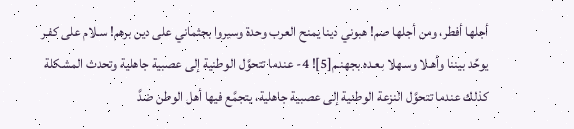أجلها أفطر، ومن أجلها صم! هبوني دينا يمنح العرب وحدة وسيروا بجثماني على دين برهم! سـلام على كفـر يوحِّد بيننا وأهـلا وسـهلا بعـده بجهنـم[5]! 4- عندما تتحوَّل الوطنية إلى عصبية جاهلية وتحدث المشكلة كذلك عندما تتحوَّل النزعة الوطنية إلى عصبية جاهلية، يتجمَّع فيها أهل الوطن ضدَّ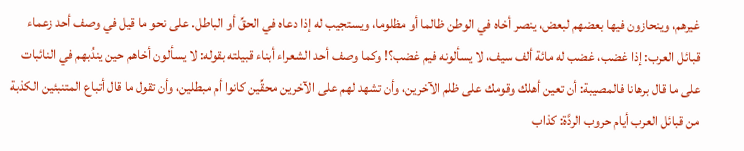غيرهم، وينحازون فيها بعضهم لبعض، ينصر أخاه في الوطن ظالما أو مظلوما، ويستجيب له إذا دعاه في الحقِّ أو الباطل. على نحو ما قيل في وصف أحد زعماء قبائل العرب: إذا غضب، غضب له مائة ألف سيف، لا يسألونه فيم غضب؟! وكما وصف أحد الشعراء أبناء قبيلته بقوله: لا يسألون أخاهم حين يندُبهم في النائبات على ما قال برهانا فالمصيبة: أن تعين أهلك وقومك على ظلم الآخرين، وأن تشهد لهم على الآخرين محقِّين كانوا أم مبطلين، وأن تقول ما قال أتباع المتنبئين الكذبة من قبائل العرب أيام حروب الردَّة: كذاب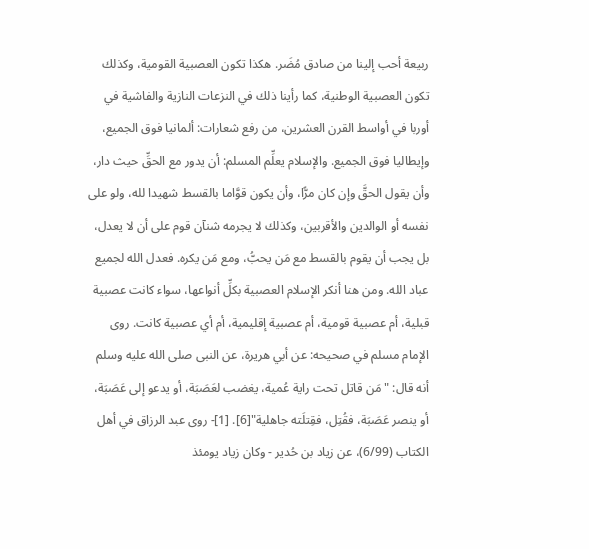ربيعة أحب إلينا من صادق مُضَر. هكذا تكون العصبية القومية، وكذلك تكون العصبية الوطنية، كما رأينا ذلك في النزعات النازية والفاشية في أوربا في أواسط القرن العشرين، من رفع شعارات: ألمانيا فوق الجميع، وإيطاليا فوق الجميع. والإسلام يعلِّم المسلم: أن يدور مع الحقِّ حيث دار، وأن يقول الحقَّ وإن كان مرًّا، وأن يكون قوَّاما بالقسط شهيدا لله، ولو على نفسه أو الوالدين والأقربين، وكذلك لا يجرمه شنآن قوم على أن لا يعدل، بل يجب أن يقوم بالقسط مع مَن يحبُّ، ومع مَن يكره. فعدل الله لجميع عباد الله. ومن هنا أنكر الإسلام العصبية بكلِّ أنواعها، سواء كانت عصبية قبلية، أم عصبية قومية، أم عصبية إقليمية، أم أي عصبية كانت. روى الإمام مسلم في صحيحه: عن أبي هريرة، عن النبى صلى الله عليه وسلم أنه قال: "مَن قاتل تحت راية عُمية، يغضب لعَصَبَة، أو يدعو إلى عَصَبَة، أو ينصر عَصَبَة، فقُتِل، فقِتلَته جاهلية"[6]. [1]- روى عبد الرزاق في أهل الكتاب (6/99)، عن زياد بن حُدير - وكان زياد يومئذ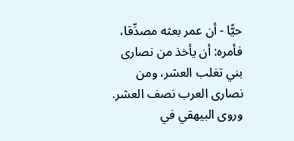حيًّا - أن عمر بعثه مصدِّقا، فأمره: أن يأخذ من نصارى بني تغلب العشر، ومن نصارى العرب نصف العشر. وروى البيهقي في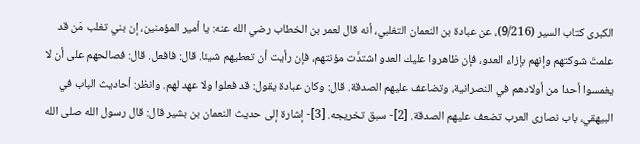الكبرى كتاب السير (9/216)، عن عبادة بن النعمان التغلبي، أنه قال لعمر بن الخطاب رضي الله عنه: يا أمير المؤمنين، إن بني تغلب مَن قد علمتَ شوكتهم وإنهم بإزاء العدو، فإن ظاهروا عليك العدو اشتدَّت مؤنتهم، فإن رأيت أن تعطيهم شيئا. قال: فافعل. قال: فصالحهم على أن لا يغمسوا أحدا من أولادهم في النصرانية، وتضاعف عليهم الصدقة. قال: وكان عبادة يقول: قد فعلوا ولا عهد لهم. وانظر: أحاديث الباب في البيهقي، باب نصارى العرب تضعف عليهم الصدقة. [2]- سبق تخريجه. [3]- إشارة إلى حديث النعمان بن بشير قال: قال رسول الله صلى الله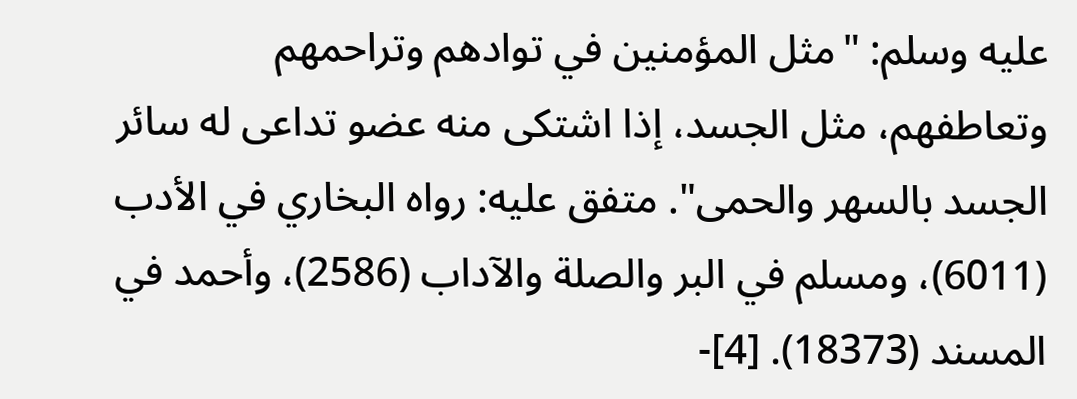عليه وسلم: "مثل المؤمنين في توادهم وتراحمهم وتعاطفهم، مثل الجسد، إذا اشتكى منه عضو تداعى له سائر الجسد بالسهر والحمى". متفق عليه: رواه البخاري في الأدب (6011)، ومسلم في البر والصلة والآداب (2586)، وأحمد في المسند (18373). [4]-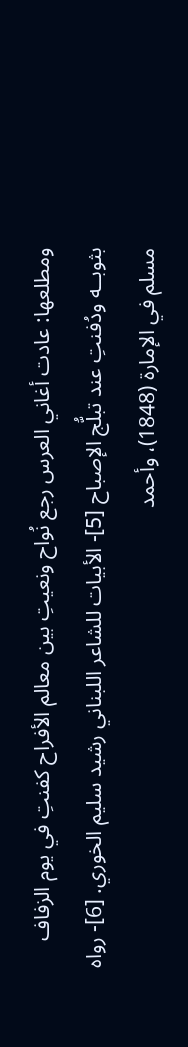ومطلعها: عادت أغاني العرس رجع نُواح ونعيتِ بين معالم الأفراح كفنتِ في يوم الزفاف بثوبــه ودُفنتِ عند تبلُّج الإصباح [5]- الأبيات للشاعر اللبناني رشيد سليم الخوري. [6]- رواه مسلم في الإمارة (1848)، وأحمد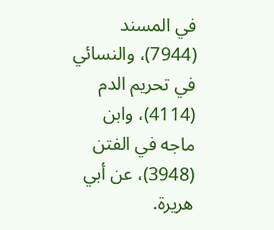في المسند (7944)، والنسائي في تحريم الدم (4114)، وابن ماجه في الفتن (3948)، عن أبي هريرة.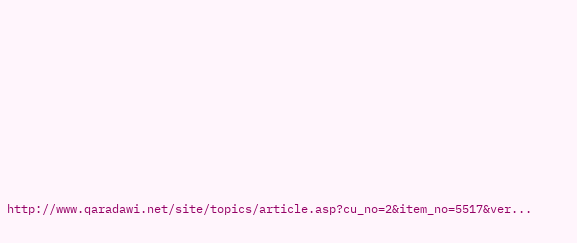http://www.qaradawi.net/site/topics/article.asp?cu_no=2&item_no=5517&ver...